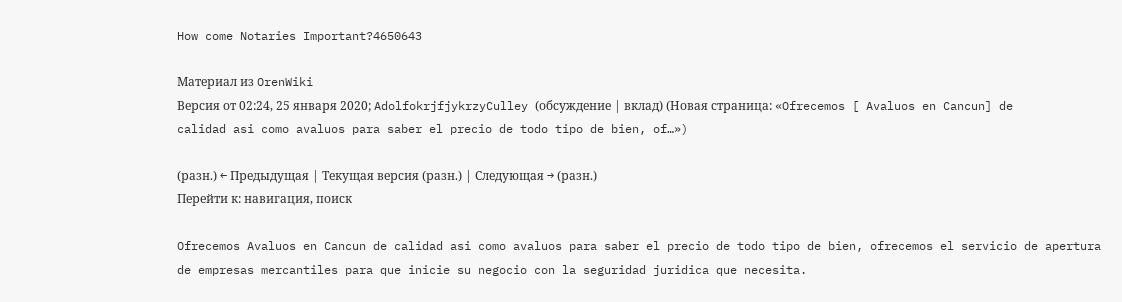How come Notaries Important?4650643

Материал из OrenWiki
Версия от 02:24, 25 января 2020; AdolfokrjfjykrzyCulley (обсуждение | вклад) (Новая страница: «Ofrecemos [ Avaluos en Cancun] de calidad asi como avaluos para saber el precio de todo tipo de bien, of…»)

(разн.) ← Предыдущая | Текущая версия (разн.) | Следующая → (разн.)
Перейти к: навигация, поиск

Ofrecemos Avaluos en Cancun de calidad asi como avaluos para saber el precio de todo tipo de bien, ofrecemos el servicio de apertura de empresas mercantiles para que inicie su negocio con la seguridad juridica que necesita.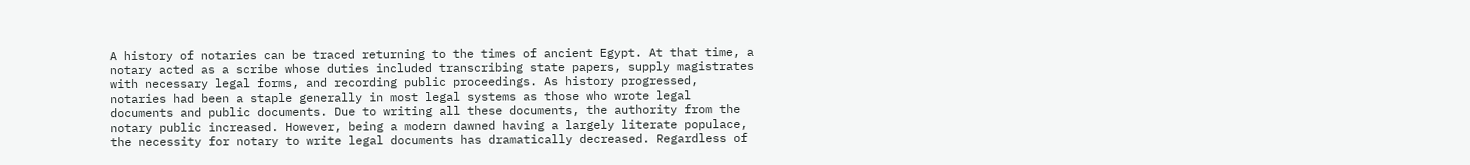A history of notaries can be traced returning to the times of ancient Egypt. At that time, a notary acted as a scribe whose duties included transcribing state papers, supply magistrates with necessary legal forms, and recording public proceedings. As history progressed, notaries had been a staple generally in most legal systems as those who wrote legal documents and public documents. Due to writing all these documents, the authority from the notary public increased. However, being a modern dawned having a largely literate populace, the necessity for notary to write legal documents has dramatically decreased. Regardless of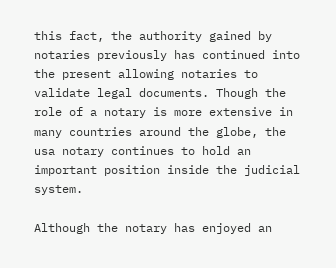this fact, the authority gained by notaries previously has continued into the present allowing notaries to validate legal documents. Though the role of a notary is more extensive in many countries around the globe, the usa notary continues to hold an important position inside the judicial system.

Although the notary has enjoyed an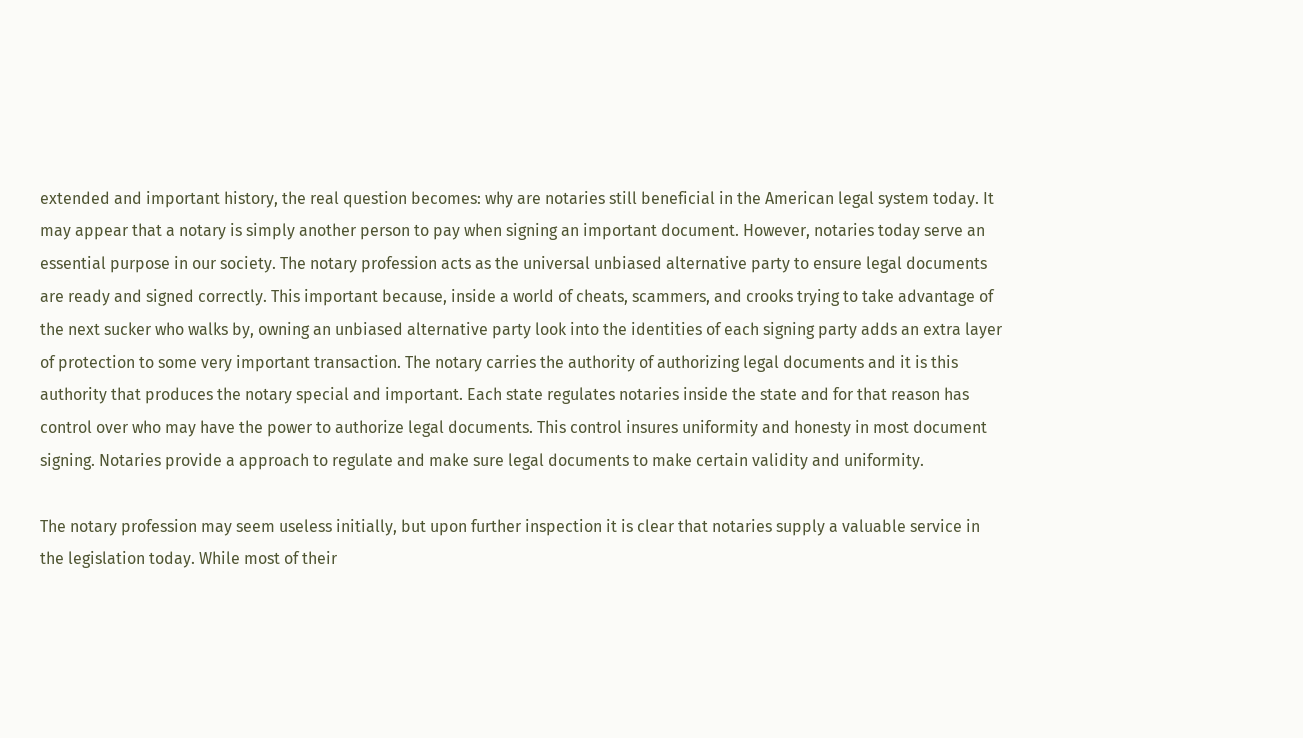extended and important history, the real question becomes: why are notaries still beneficial in the American legal system today. It may appear that a notary is simply another person to pay when signing an important document. However, notaries today serve an essential purpose in our society. The notary profession acts as the universal unbiased alternative party to ensure legal documents are ready and signed correctly. This important because, inside a world of cheats, scammers, and crooks trying to take advantage of the next sucker who walks by, owning an unbiased alternative party look into the identities of each signing party adds an extra layer of protection to some very important transaction. The notary carries the authority of authorizing legal documents and it is this authority that produces the notary special and important. Each state regulates notaries inside the state and for that reason has control over who may have the power to authorize legal documents. This control insures uniformity and honesty in most document signing. Notaries provide a approach to regulate and make sure legal documents to make certain validity and uniformity.

The notary profession may seem useless initially, but upon further inspection it is clear that notaries supply a valuable service in the legislation today. While most of their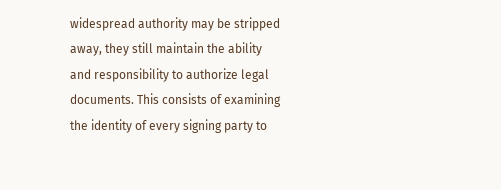widespread authority may be stripped away, they still maintain the ability and responsibility to authorize legal documents. This consists of examining the identity of every signing party to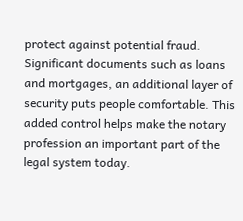protect against potential fraud. Significant documents such as loans and mortgages, an additional layer of security puts people comfortable. This added control helps make the notary profession an important part of the legal system today.